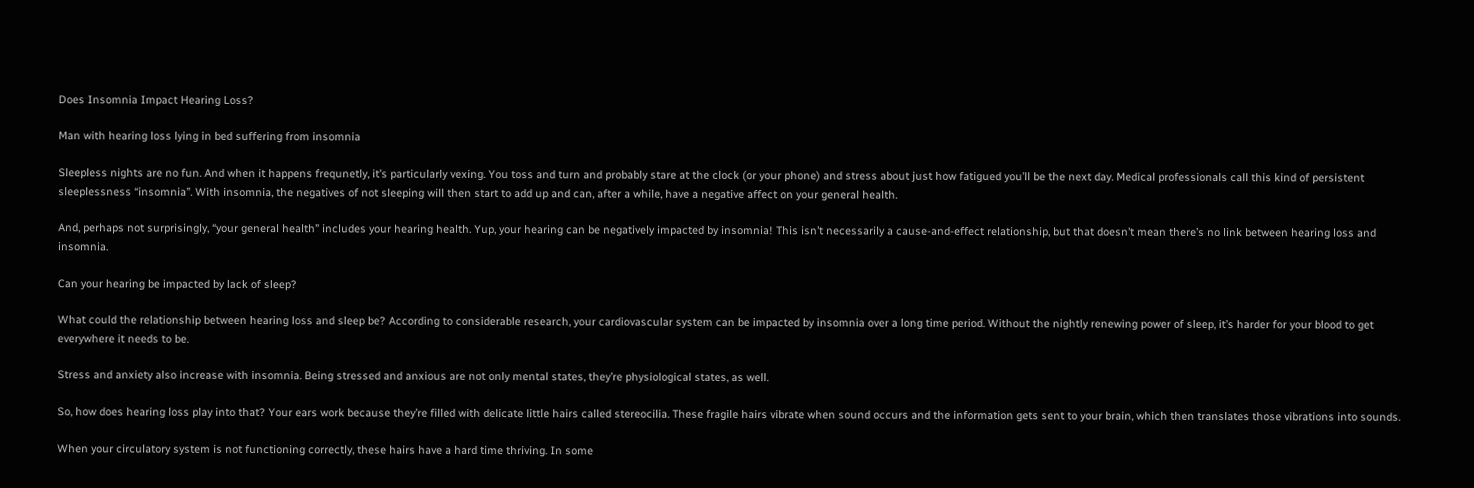Does Insomnia Impact Hearing Loss?

Man with hearing loss lying in bed suffering from insomnia

Sleepless nights are no fun. And when it happens frequnetly, it’s particularly vexing. You toss and turn and probably stare at the clock (or your phone) and stress about just how fatigued you’ll be the next day. Medical professionals call this kind of persistent sleeplessness “insomnia”. With insomnia, the negatives of not sleeping will then start to add up and can, after a while, have a negative affect on your general health.

And, perhaps not surprisingly, “your general health” includes your hearing health. Yup, your hearing can be negatively impacted by insomnia! This isn’t necessarily a cause-and-effect relationship, but that doesn’t mean there’s no link between hearing loss and insomnia.

Can your hearing be impacted by lack of sleep?

What could the relationship between hearing loss and sleep be? According to considerable research, your cardiovascular system can be impacted by insomnia over a long time period. Without the nightly renewing power of sleep, it’s harder for your blood to get everywhere it needs to be.

Stress and anxiety also increase with insomnia. Being stressed and anxious are not only mental states, they’re physiological states, as well.

So, how does hearing loss play into that? Your ears work because they’re filled with delicate little hairs called stereocilia. These fragile hairs vibrate when sound occurs and the information gets sent to your brain, which then translates those vibrations into sounds.

When your circulatory system is not functioning correctly, these hairs have a hard time thriving. In some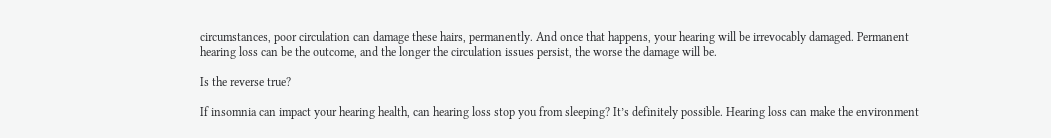circumstances, poor circulation can damage these hairs, permanently. And once that happens, your hearing will be irrevocably damaged. Permanent hearing loss can be the outcome, and the longer the circulation issues persist, the worse the damage will be.

Is the reverse true?

If insomnia can impact your hearing health, can hearing loss stop you from sleeping? It’s definitely possible. Hearing loss can make the environment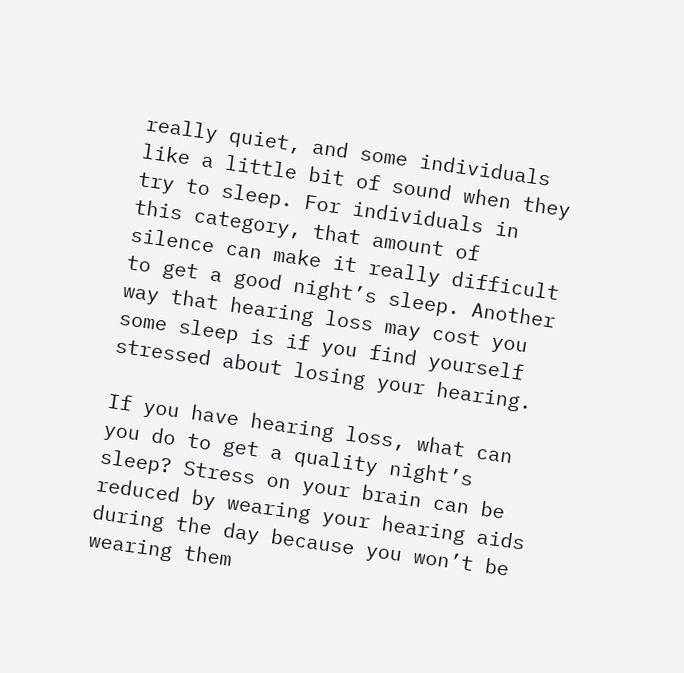really quiet, and some individuals like a little bit of sound when they try to sleep. For individuals in this category, that amount of silence can make it really difficult to get a good night’s sleep. Another way that hearing loss may cost you some sleep is if you find yourself stressed about losing your hearing.

If you have hearing loss, what can you do to get a quality night’s sleep? Stress on your brain can be reduced by wearing your hearing aids during the day because you won’t be wearing them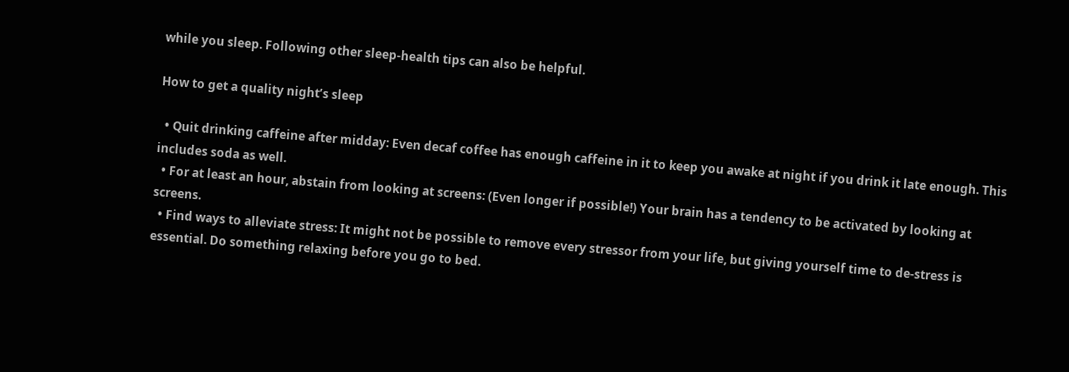while you sleep. Following other sleep-health tips can also be helpful.

How to get a quality night’s sleep

  • Quit drinking caffeine after midday: Even decaf coffee has enough caffeine in it to keep you awake at night if you drink it late enough. This includes soda as well.
  • For at least an hour, abstain from looking at screens: (Even longer if possible!) Your brain has a tendency to be activated by looking at screens.
  • Find ways to alleviate stress: It might not be possible to remove every stressor from your life, but giving yourself time to de-stress is essential. Do something relaxing before you go to bed.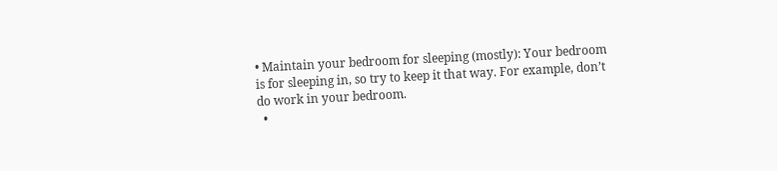• Maintain your bedroom for sleeping (mostly): Your bedroom is for sleeping in, so try to keep it that way. For example, don’t do work in your bedroom.
  •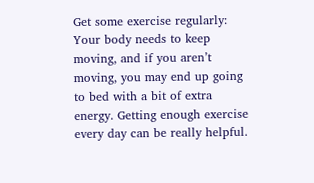Get some exercise regularly: Your body needs to keep moving, and if you aren’t moving, you may end up going to bed with a bit of extra energy. Getting enough exercise every day can be really helpful.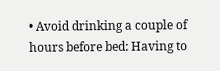• Avoid drinking a couple of hours before bed: Having to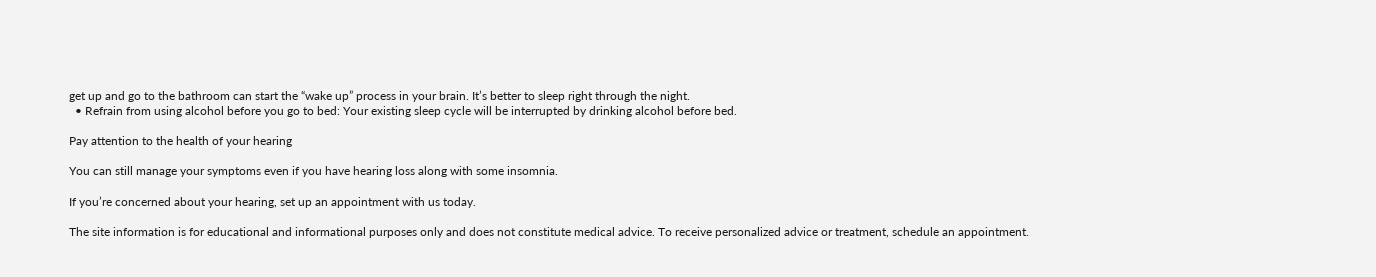get up and go to the bathroom can start the “wake up” process in your brain. It’s better to sleep right through the night.
  • Refrain from using alcohol before you go to bed: Your existing sleep cycle will be interrupted by drinking alcohol before bed.

Pay attention to the health of your hearing

You can still manage your symptoms even if you have hearing loss along with some insomnia.

If you’re concerned about your hearing, set up an appointment with us today.

The site information is for educational and informational purposes only and does not constitute medical advice. To receive personalized advice or treatment, schedule an appointment.